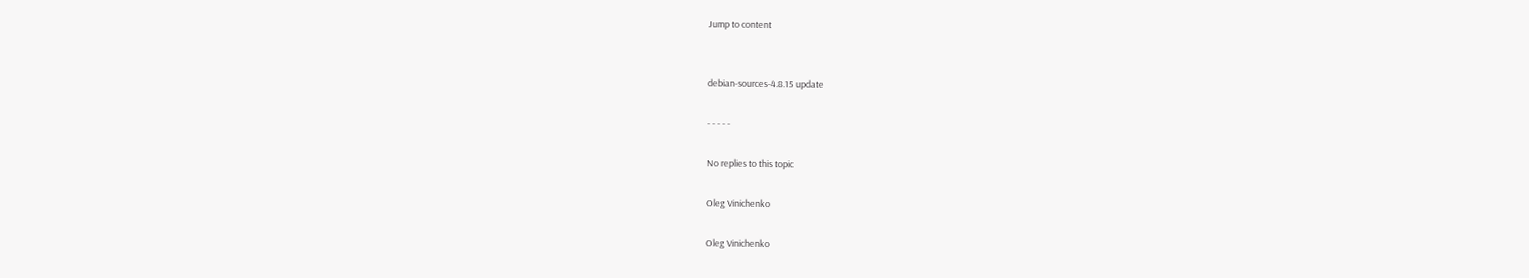Jump to content


debian-sources-4.8.15 update

- - - - -

No replies to this topic

Oleg Vinichenko

Oleg Vinichenko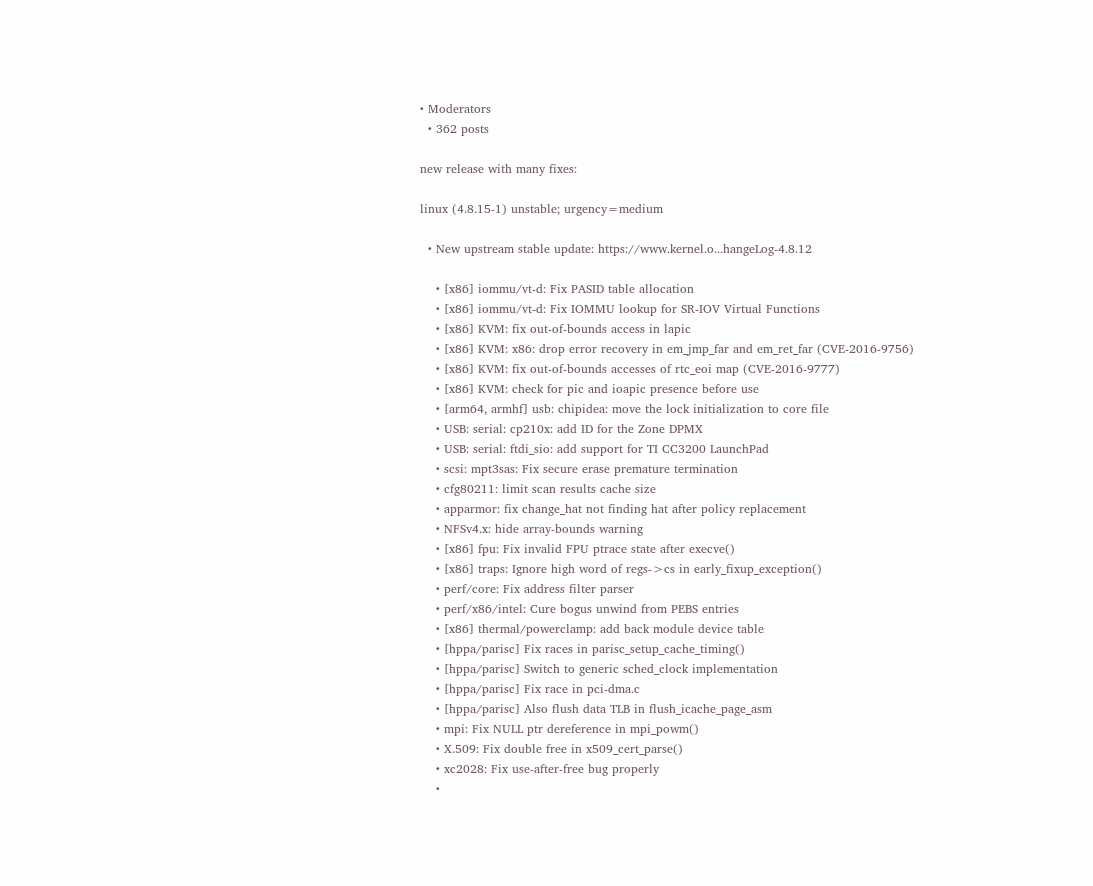• Moderators
  • 362 posts

new release with many fixes:

linux (4.8.15-1) unstable; urgency=medium

  • New upstream stable update: https://www.kernel.o...hangeLog-4.8.12

    • [x86] iommu/vt-d: Fix PASID table allocation
    • [x86] iommu/vt-d: Fix IOMMU lookup for SR-IOV Virtual Functions
    • [x86] KVM: fix out-of-bounds access in lapic
    • [x86] KVM: x86: drop error recovery in em_jmp_far and em_ret_far (CVE-2016-9756)
    • [x86] KVM: fix out-of-bounds accesses of rtc_eoi map (CVE-2016-9777)
    • [x86] KVM: check for pic and ioapic presence before use
    • [arm64, armhf] usb: chipidea: move the lock initialization to core file
    • USB: serial: cp210x: add ID for the Zone DPMX
    • USB: serial: ftdi_sio: add support for TI CC3200 LaunchPad
    • scsi: mpt3sas: Fix secure erase premature termination
    • cfg80211: limit scan results cache size
    • apparmor: fix change_hat not finding hat after policy replacement
    • NFSv4.x: hide array-bounds warning
    • [x86] fpu: Fix invalid FPU ptrace state after execve()
    • [x86] traps: Ignore high word of regs->cs in early_fixup_exception()
    • perf/core: Fix address filter parser
    • perf/x86/intel: Cure bogus unwind from PEBS entries
    • [x86] thermal/powerclamp: add back module device table
    • [hppa/parisc] Fix races in parisc_setup_cache_timing()
    • [hppa/parisc] Switch to generic sched_clock implementation
    • [hppa/parisc] Fix race in pci-dma.c
    • [hppa/parisc] Also flush data TLB in flush_icache_page_asm
    • mpi: Fix NULL ptr dereference in mpi_powm()
    • X.509: Fix double free in x509_cert_parse()
    • xc2028: Fix use-after-free bug properly
    •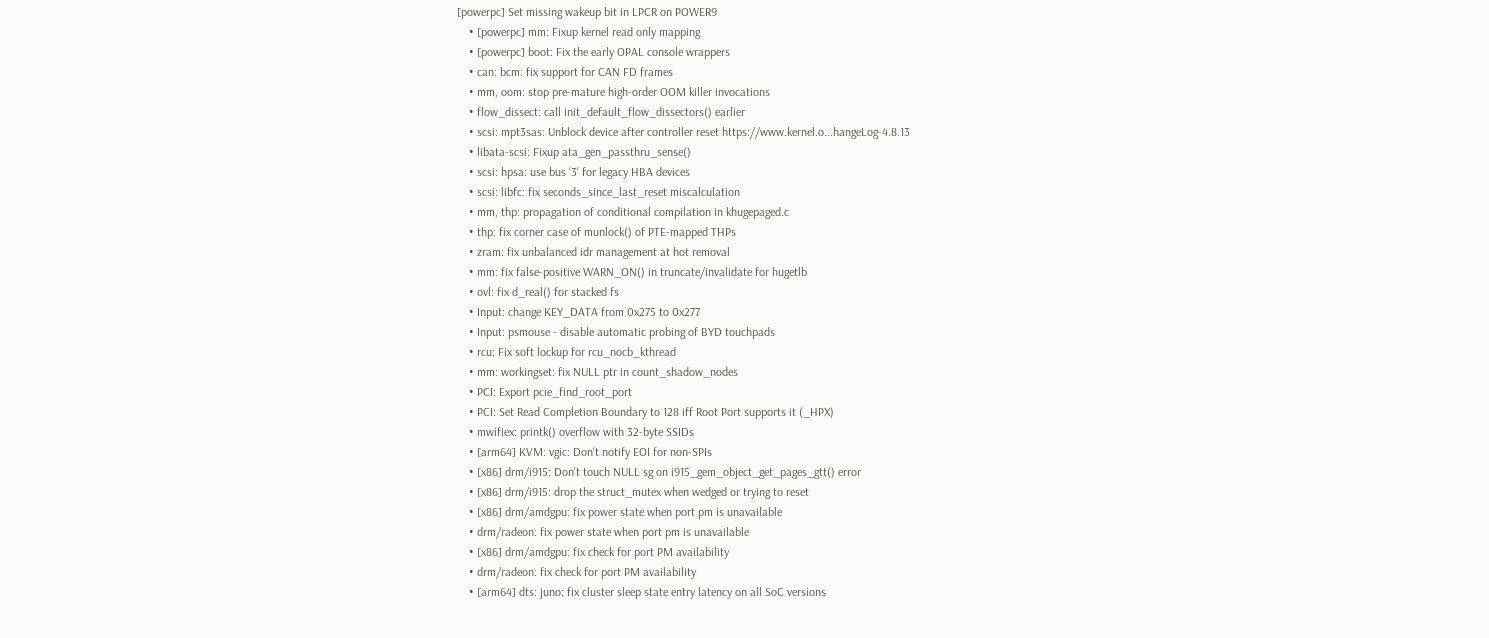[powerpc] Set missing wakeup bit in LPCR on POWER9
    • [powerpc] mm: Fixup kernel read only mapping
    • [powerpc] boot: Fix the early OPAL console wrappers
    • can: bcm: fix support for CAN FD frames
    • mm, oom: stop pre-mature high-order OOM killer invocations
    • flow_dissect: call init_default_flow_dissectors() earlier
    • scsi: mpt3sas: Unblock device after controller reset https://www.kernel.o...hangeLog-4.8.13
    • libata-scsi: Fixup ata_gen_passthru_sense()
    • scsi: hpsa: use bus '3' for legacy HBA devices
    • scsi: libfc: fix seconds_since_last_reset miscalculation
    • mm, thp: propagation of conditional compilation in khugepaged.c
    • thp: fix corner case of munlock() of PTE-mapped THPs
    • zram: fix unbalanced idr management at hot removal
    • mm: fix false-positive WARN_ON() in truncate/invalidate for hugetlb
    • ovl: fix d_real() for stacked fs
    • Input: change KEY_DATA from 0x275 to 0x277
    • Input: psmouse - disable automatic probing of BYD touchpads
    • rcu: Fix soft lockup for rcu_nocb_kthread
    • mm: workingset: fix NULL ptr in count_shadow_nodes
    • PCI: Export pcie_find_root_port
    • PCI: Set Read Completion Boundary to 128 iff Root Port supports it (_HPX)
    • mwifiex: printk() overflow with 32-byte SSIDs
    • [arm64] KVM: vgic: Don't notify EOI for non-SPIs
    • [x86] drm/i915: Don't touch NULL sg on i915_gem_object_get_pages_gtt() error
    • [x86] drm/i915: drop the struct_mutex when wedged or trying to reset
    • [x86] drm/amdgpu: fix power state when port pm is unavailable
    • drm/radeon: fix power state when port pm is unavailable
    • [x86] drm/amdgpu: fix check for port PM availability
    • drm/radeon: fix check for port PM availability
    • [arm64] dts: juno: fix cluster sleep state entry latency on all SoC versions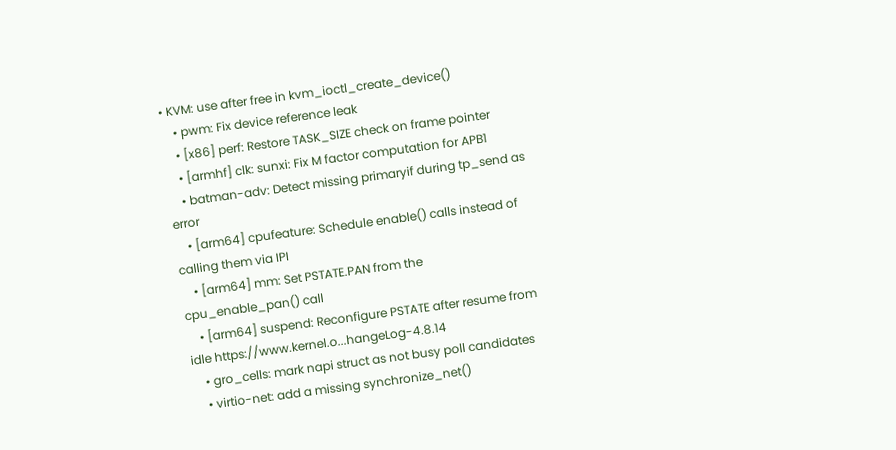• KVM: use after free in kvm_ioctl_create_device()
    • pwm: Fix device reference leak
    • [x86] perf: Restore TASK_SIZE check on frame pointer
    • [armhf] clk: sunxi: Fix M factor computation for APB1
    • batman-adv: Detect missing primaryif during tp_send as error
    • [arm64] cpufeature: Schedule enable() calls instead of calling them via IPI
    • [arm64] mm: Set PSTATE.PAN from the cpu_enable_pan() call
    • [arm64] suspend: Reconfigure PSTATE after resume from idle https://www.kernel.o...hangeLog-4.8.14
    • gro_cells: mark napi struct as not busy poll candidates
    • virtio-net: add a missing synchronize_net()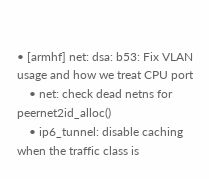• [armhf] net: dsa: b53: Fix VLAN usage and how we treat CPU port
    • net: check dead netns for peernet2id_alloc()
    • ip6_tunnel: disable caching when the traffic class is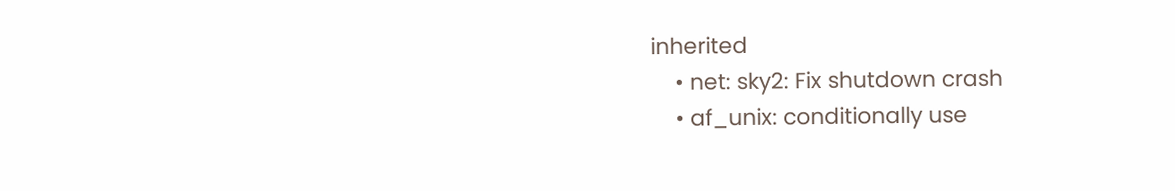inherited
    • net: sky2: Fix shutdown crash
    • af_unix: conditionally use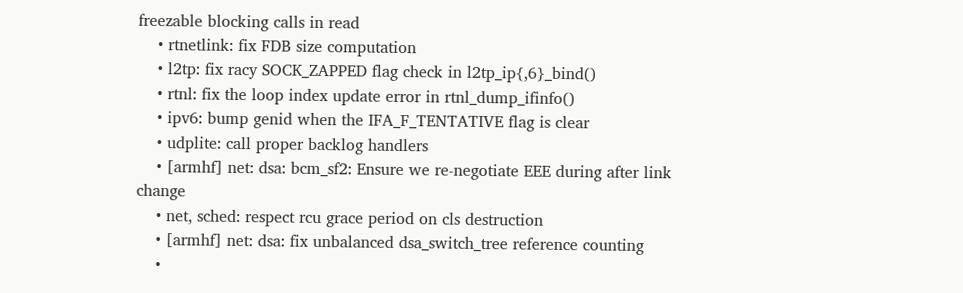freezable blocking calls in read
    • rtnetlink: fix FDB size computation
    • l2tp: fix racy SOCK_ZAPPED flag check in l2tp_ip{,6}_bind()
    • rtnl: fix the loop index update error in rtnl_dump_ifinfo()
    • ipv6: bump genid when the IFA_F_TENTATIVE flag is clear
    • udplite: call proper backlog handlers
    • [armhf] net: dsa: bcm_sf2: Ensure we re-negotiate EEE during after link change
    • net, sched: respect rcu grace period on cls destruction
    • [armhf] net: dsa: fix unbalanced dsa_switch_tree reference counting
    •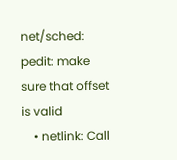net/sched: pedit: make sure that offset is valid
    • netlink: Call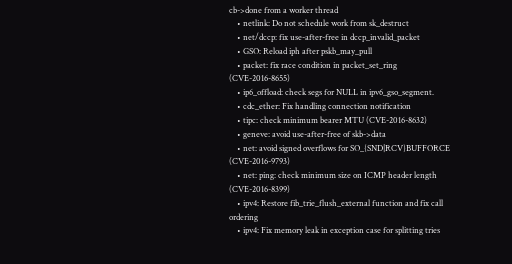cb->done from a worker thread
    • netlink: Do not schedule work from sk_destruct
    • net/dccp: fix use-after-free in dccp_invalid_packet
    • GSO: Reload iph after pskb_may_pull
    • packet: fix race condition in packet_set_ring (CVE-2016-8655)
    • ip6_offload: check segs for NULL in ipv6_gso_segment.
    • cdc_ether: Fix handling connection notification
    • tipc: check minimum bearer MTU (CVE-2016-8632)
    • geneve: avoid use-after-free of skb->data
    • net: avoid signed overflows for SO_{SND|RCV}BUFFORCE (CVE-2016-9793)
    • net: ping: check minimum size on ICMP header length (CVE-2016-8399)
    • ipv4: Restore fib_trie_flush_external function and fix call ordering
    • ipv4: Fix memory leak in exception case for splitting tries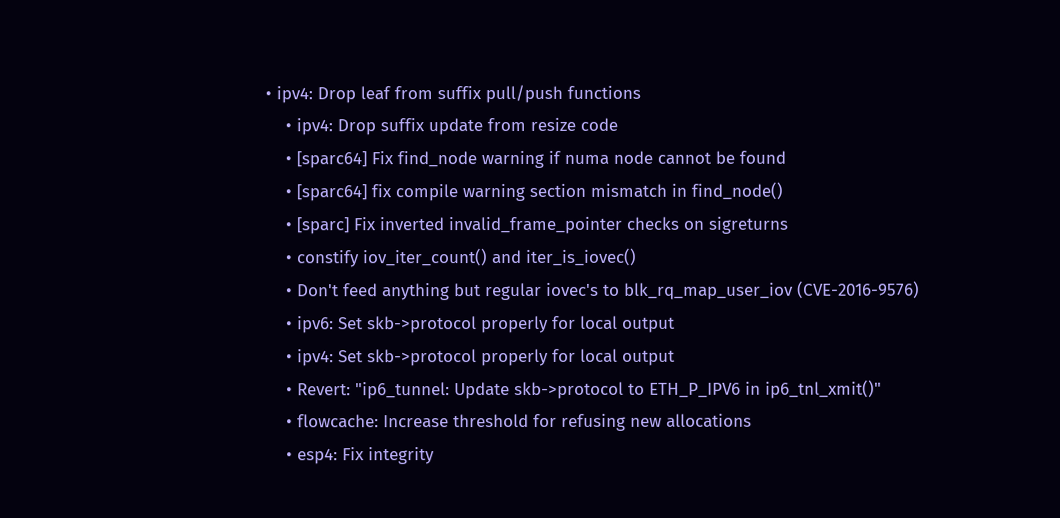• ipv4: Drop leaf from suffix pull/push functions
    • ipv4: Drop suffix update from resize code
    • [sparc64] Fix find_node warning if numa node cannot be found
    • [sparc64] fix compile warning section mismatch in find_node()
    • [sparc] Fix inverted invalid_frame_pointer checks on sigreturns
    • constify iov_iter_count() and iter_is_iovec()
    • Don't feed anything but regular iovec's to blk_rq_map_user_iov (CVE-2016-9576)
    • ipv6: Set skb->protocol properly for local output
    • ipv4: Set skb->protocol properly for local output
    • Revert: "ip6_tunnel: Update skb->protocol to ETH_P_IPV6 in ip6_tnl_xmit()"
    • flowcache: Increase threshold for refusing new allocations
    • esp4: Fix integrity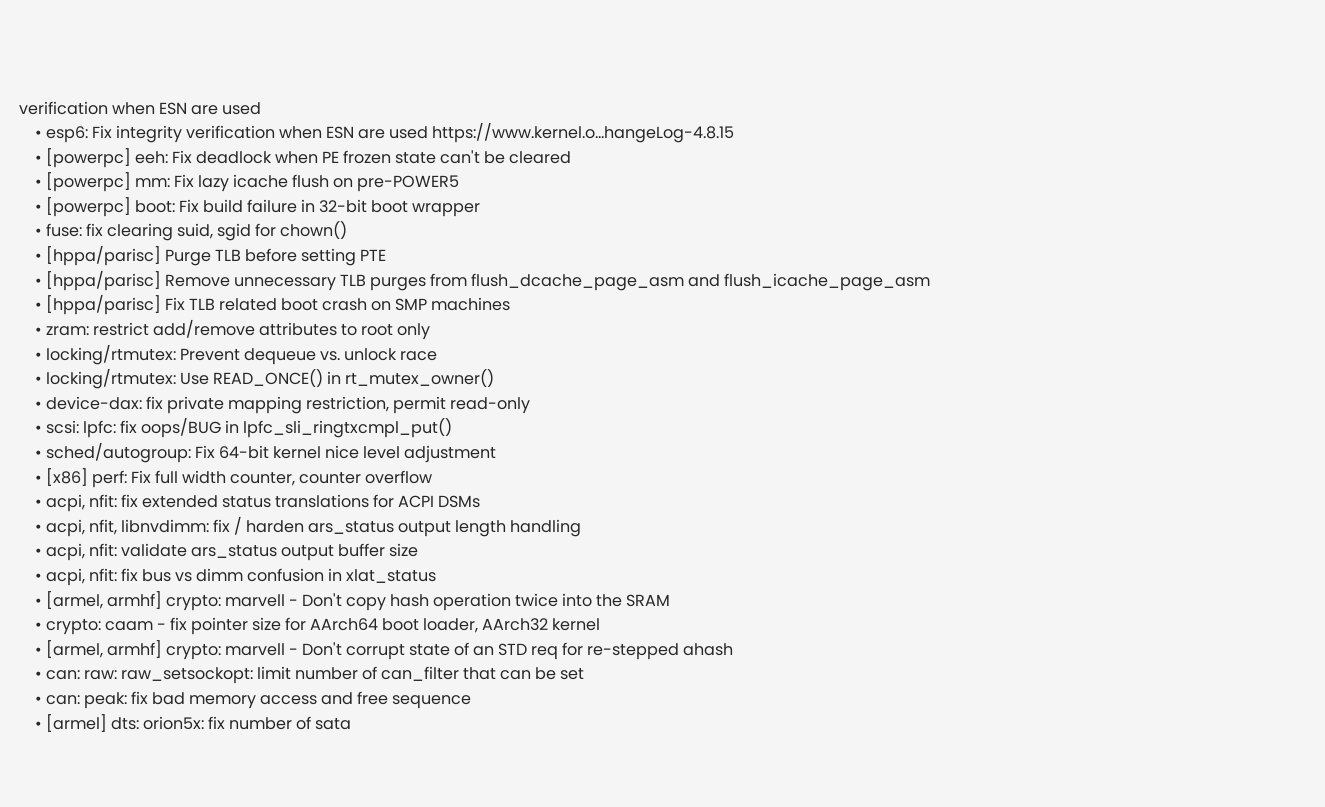verification when ESN are used
    • esp6: Fix integrity verification when ESN are used https://www.kernel.o...hangeLog-4.8.15
    • [powerpc] eeh: Fix deadlock when PE frozen state can't be cleared
    • [powerpc] mm: Fix lazy icache flush on pre-POWER5
    • [powerpc] boot: Fix build failure in 32-bit boot wrapper
    • fuse: fix clearing suid, sgid for chown()
    • [hppa/parisc] Purge TLB before setting PTE
    • [hppa/parisc] Remove unnecessary TLB purges from flush_dcache_page_asm and flush_icache_page_asm
    • [hppa/parisc] Fix TLB related boot crash on SMP machines
    • zram: restrict add/remove attributes to root only
    • locking/rtmutex: Prevent dequeue vs. unlock race
    • locking/rtmutex: Use READ_ONCE() in rt_mutex_owner()
    • device-dax: fix private mapping restriction, permit read-only
    • scsi: lpfc: fix oops/BUG in lpfc_sli_ringtxcmpl_put()
    • sched/autogroup: Fix 64-bit kernel nice level adjustment
    • [x86] perf: Fix full width counter, counter overflow
    • acpi, nfit: fix extended status translations for ACPI DSMs
    • acpi, nfit, libnvdimm: fix / harden ars_status output length handling
    • acpi, nfit: validate ars_status output buffer size
    • acpi, nfit: fix bus vs dimm confusion in xlat_status
    • [armel, armhf] crypto: marvell - Don't copy hash operation twice into the SRAM
    • crypto: caam - fix pointer size for AArch64 boot loader, AArch32 kernel
    • [armel, armhf] crypto: marvell - Don't corrupt state of an STD req for re-stepped ahash
    • can: raw: raw_setsockopt: limit number of can_filter that can be set
    • can: peak: fix bad memory access and free sequence
    • [armel] dts: orion5x: fix number of sata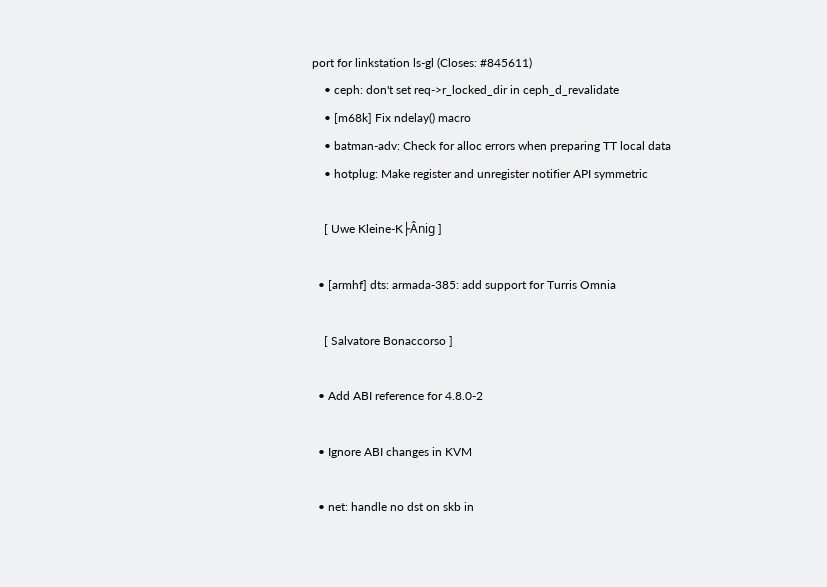port for linkstation ls-gl (Closes: #845611)
    • ceph: don't set req->r_locked_dir in ceph_d_revalidate
    • [m68k] Fix ndelay() macro
    • batman-adv: Check for alloc errors when preparing TT local data
    • hotplug: Make register and unregister notifier API symmetric

    [ Uwe Kleine-K├Ânig ]

  • [armhf] dts: armada-385: add support for Turris Omnia

    [ Salvatore Bonaccorso ]

  • Add ABI reference for 4.8.0-2

  • Ignore ABI changes in KVM

  • net: handle no dst on skb in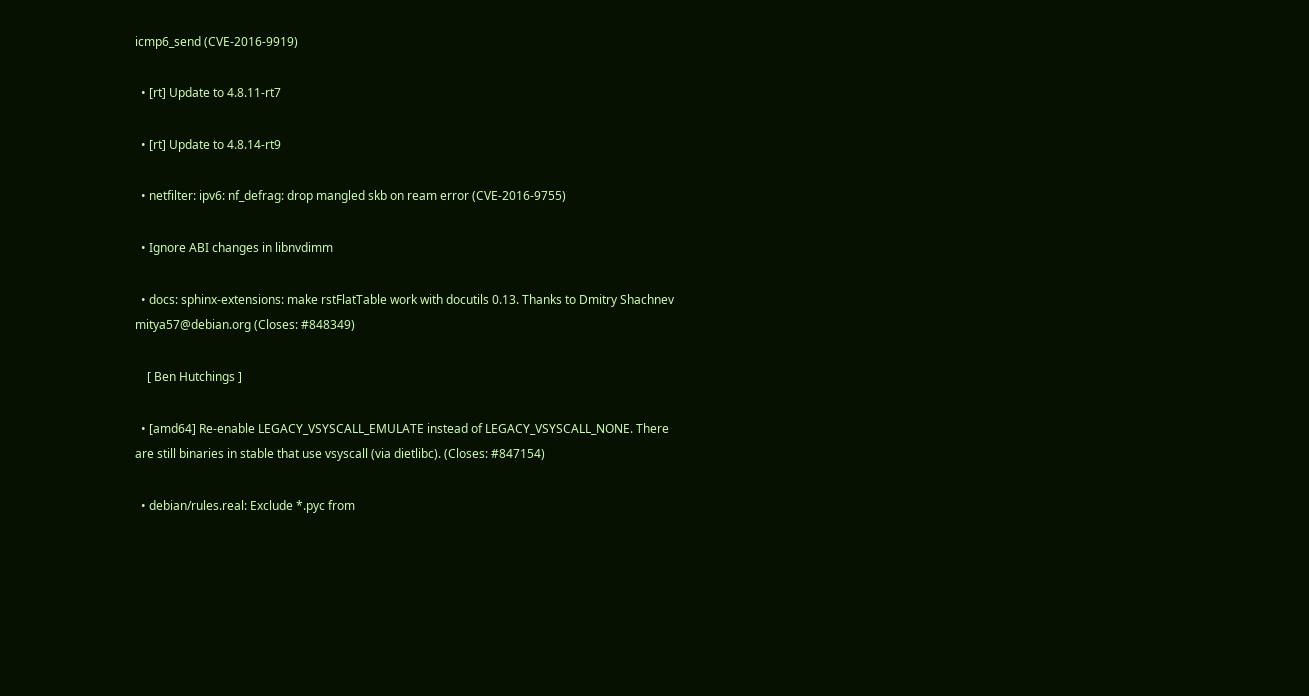icmp6_send (CVE-2016-9919)

  • [rt] Update to 4.8.11-rt7

  • [rt] Update to 4.8.14-rt9

  • netfilter: ipv6: nf_defrag: drop mangled skb on ream error (CVE-2016-9755)

  • Ignore ABI changes in libnvdimm

  • docs: sphinx-extensions: make rstFlatTable work with docutils 0.13. Thanks to Dmitry Shachnev mitya57@debian.org (Closes: #848349)

    [ Ben Hutchings ]

  • [amd64] Re-enable LEGACY_VSYSCALL_EMULATE instead of LEGACY_VSYSCALL_NONE. There are still binaries in stable that use vsyscall (via dietlibc). (Closes: #847154)

  • debian/rules.real: Exclude *.pyc from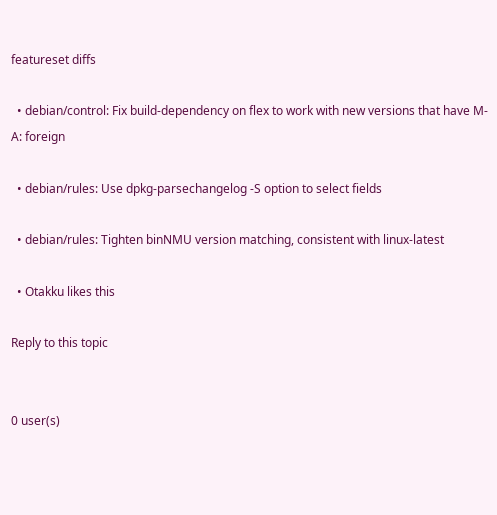featureset diffs

  • debian/control: Fix build-dependency on flex to work with new versions that have M-A: foreign

  • debian/rules: Use dpkg-parsechangelog -S option to select fields

  • debian/rules: Tighten binNMU version matching, consistent with linux-latest

  • Otakku likes this

Reply to this topic


0 user(s)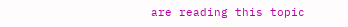are reading this topic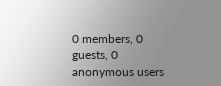0 members, 0 guests, 0 anonymous users